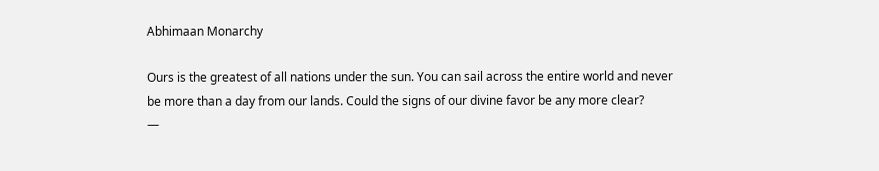Abhimaan Monarchy

Ours is the greatest of all nations under the sun. You can sail across the entire world and never be more than a day from our lands. Could the signs of our divine favor be any more clear?
—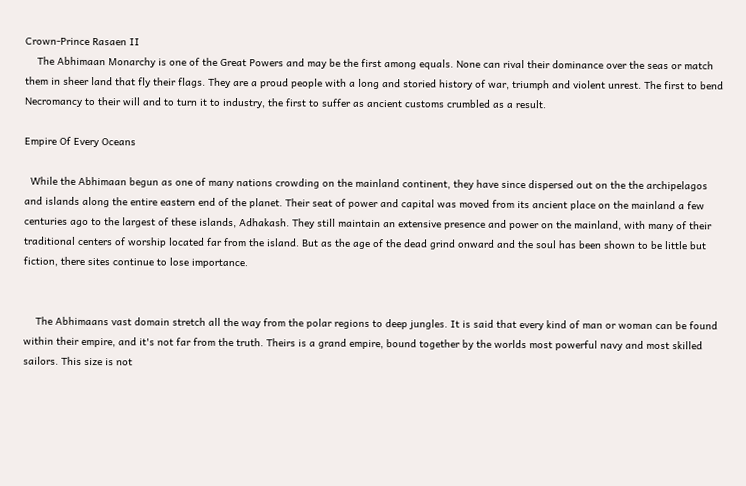Crown-Prince Rasaen II
    The Abhimaan Monarchy is one of the Great Powers and may be the first among equals. None can rival their dominance over the seas or match them in sheer land that fly their flags. They are a proud people with a long and storied history of war, triumph and violent unrest. The first to bend Necromancy to their will and to turn it to industry, the first to suffer as ancient customs crumbled as a result.

Empire Of Every Oceans

  While the Abhimaan begun as one of many nations crowding on the mainland continent, they have since dispersed out on the the archipelagos and islands along the entire eastern end of the planet. Their seat of power and capital was moved from its ancient place on the mainland a few centuries ago to the largest of these islands, Adhakash. They still maintain an extensive presence and power on the mainland, with many of their traditional centers of worship located far from the island. But as the age of the dead grind onward and the soul has been shown to be little but fiction, there sites continue to lose importance.


    The Abhimaans vast domain stretch all the way from the polar regions to deep jungles. It is said that every kind of man or woman can be found within their empire, and it's not far from the truth. Theirs is a grand empire, bound together by the worlds most powerful navy and most skilled sailors. This size is not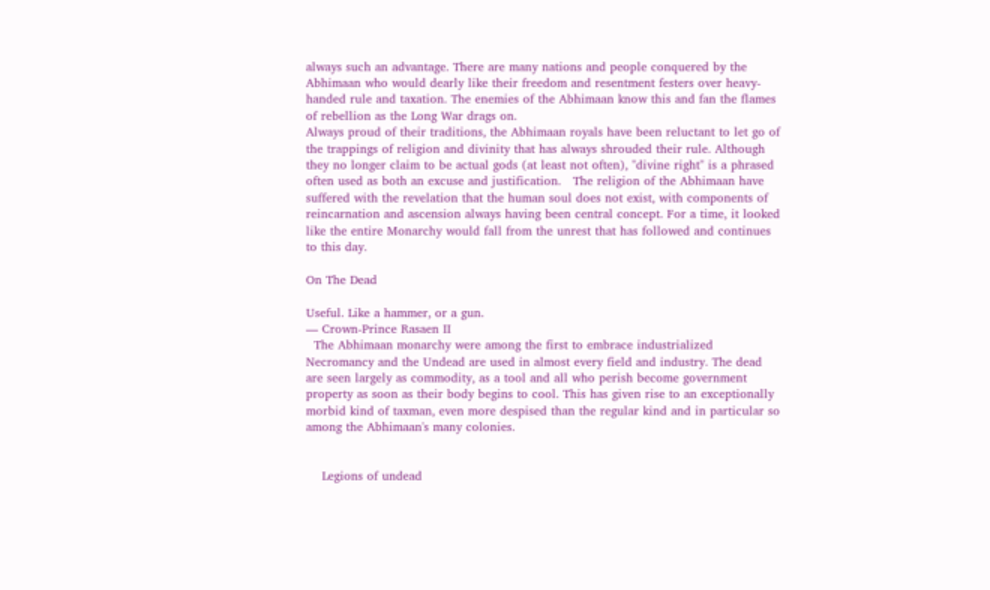always such an advantage. There are many nations and people conquered by the Abhimaan who would dearly like their freedom and resentment festers over heavy-handed rule and taxation. The enemies of the Abhimaan know this and fan the flames of rebellion as the Long War drags on.
Always proud of their traditions, the Abhimaan royals have been reluctant to let go of the trappings of religion and divinity that has always shrouded their rule. Although they no longer claim to be actual gods (at least not often), "divine right" is a phrased often used as both an excuse and justification.   The religion of the Abhimaan have suffered with the revelation that the human soul does not exist, with components of reincarnation and ascension always having been central concept. For a time, it looked like the entire Monarchy would fall from the unrest that has followed and continues to this day.

On The Dead

Useful. Like a hammer, or a gun.
— Crown-Prince Rasaen II
  The Abhimaan monarchy were among the first to embrace industrialized Necromancy and the Undead are used in almost every field and industry. The dead are seen largely as commodity, as a tool and all who perish become government property as soon as their body begins to cool. This has given rise to an exceptionally morbid kind of taxman, even more despised than the regular kind and in particular so among the Abhimaan's many colonies.


    Legions of undead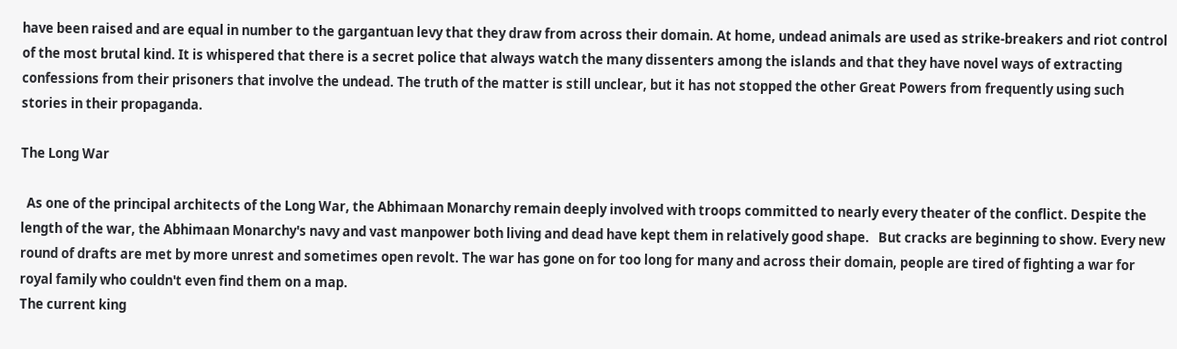have been raised and are equal in number to the gargantuan levy that they draw from across their domain. At home, undead animals are used as strike-breakers and riot control of the most brutal kind. It is whispered that there is a secret police that always watch the many dissenters among the islands and that they have novel ways of extracting confessions from their prisoners that involve the undead. The truth of the matter is still unclear, but it has not stopped the other Great Powers from frequently using such stories in their propaganda.

The Long War

  As one of the principal architects of the Long War, the Abhimaan Monarchy remain deeply involved with troops committed to nearly every theater of the conflict. Despite the length of the war, the Abhimaan Monarchy's navy and vast manpower both living and dead have kept them in relatively good shape.   But cracks are beginning to show. Every new round of drafts are met by more unrest and sometimes open revolt. The war has gone on for too long for many and across their domain, people are tired of fighting a war for royal family who couldn't even find them on a map.
The current king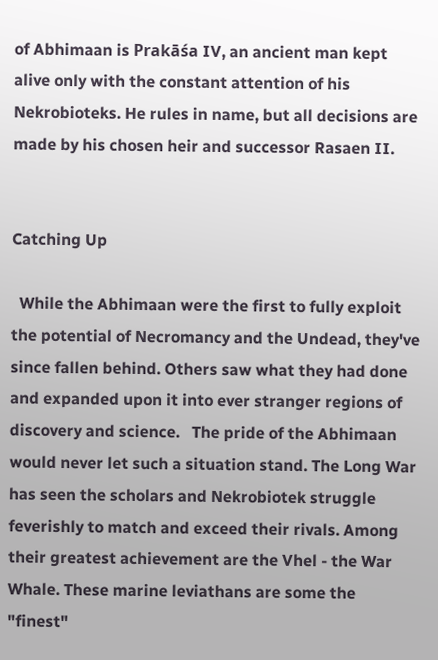of Abhimaan is Prakāśa IV, an ancient man kept alive only with the constant attention of his Nekrobioteks. He rules in name, but all decisions are made by his chosen heir and successor Rasaen II.


Catching Up

  While the Abhimaan were the first to fully exploit the potential of Necromancy and the Undead, they've since fallen behind. Others saw what they had done and expanded upon it into ever stranger regions of discovery and science.   The pride of the Abhimaan would never let such a situation stand. The Long War has seen the scholars and Nekrobiotek struggle feverishly to match and exceed their rivals. Among their greatest achievement are the Vhel - the War Whale. These marine leviathans are some the "finest"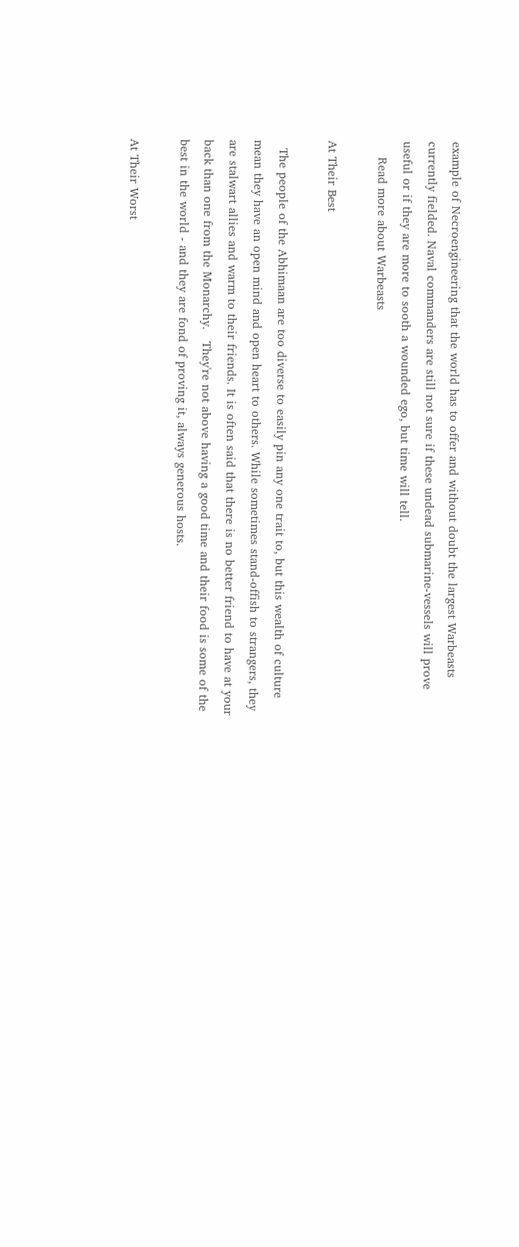example of Necroengineering that the world has to offer and without doubt the largest Warbeasts currently fielded. Naval commanders are still not sure if these undead submarine-vessels will prove useful or if they are more to sooth a wounded ego, but time will tell.
    Read more about Warbeasts

At Their Best

  The people of the Abhimaan are too diverse to easily pin any one trait to, but this wealth of culture mean they have an open mind and open heart to others. While sometimes stand-offish to strangers, they are stalwart allies and warm to their friends. It is often said that there is no better friend to have at your back than one from the Monarchy.   They're not above having a good time and their food is some of the best in the world - and they are fond of proving it, always generous hosts.

At Their Worst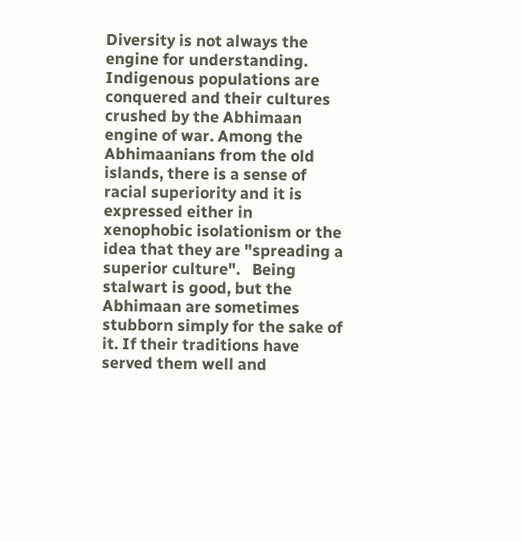Diversity is not always the engine for understanding. Indigenous populations are conquered and their cultures crushed by the Abhimaan engine of war. Among the Abhimaanians from the old islands, there is a sense of racial superiority and it is expressed either in xenophobic isolationism or the idea that they are "spreading a superior culture".   Being stalwart is good, but the Abhimaan are sometimes stubborn simply for the sake of it. If their traditions have served them well and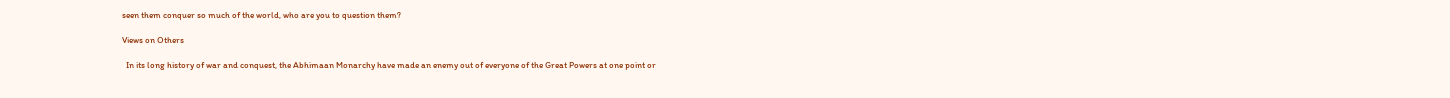seen them conquer so much of the world, who are you to question them?

Views on Others

  In its long history of war and conquest, the Abhimaan Monarchy have made an enemy out of everyone of the Great Powers at one point or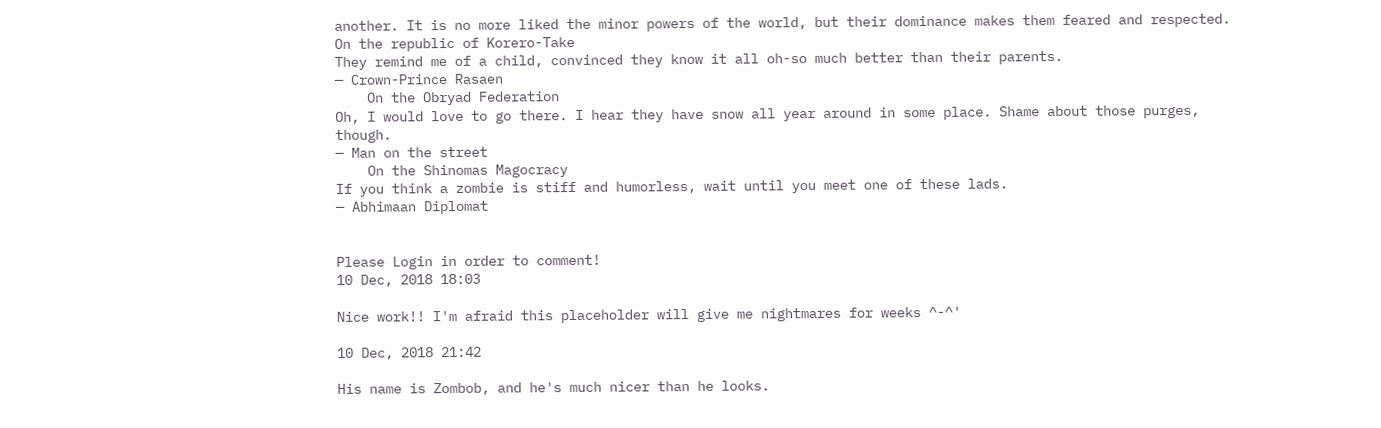another. It is no more liked the minor powers of the world, but their dominance makes them feared and respected.   On the republic of Korero-Take
They remind me of a child, convinced they know it all oh-so much better than their parents.
— Crown-Prince Rasaen
    On the Obryad Federation
Oh, I would love to go there. I hear they have snow all year around in some place. Shame about those purges, though.
— Man on the street
    On the Shinomas Magocracy
If you think a zombie is stiff and humorless, wait until you meet one of these lads.
— Abhimaan Diplomat


Please Login in order to comment!
10 Dec, 2018 18:03

Nice work!! I'm afraid this placeholder will give me nightmares for weeks ^-^'

10 Dec, 2018 21:42

His name is Zombob, and he's much nicer than he looks.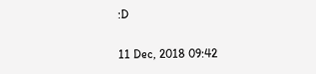:D

11 Dec, 2018 09:42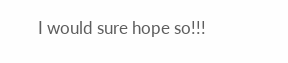I would sure hope so!!!